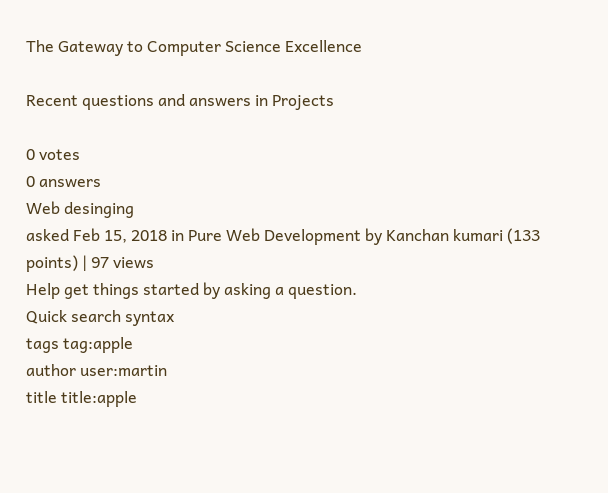The Gateway to Computer Science Excellence

Recent questions and answers in Projects

0 votes
0 answers
Web desinging
asked Feb 15, 2018 in Pure Web Development by Kanchan kumari (133 points) | 97 views
Help get things started by asking a question.
Quick search syntax
tags tag:apple
author user:martin
title title:apple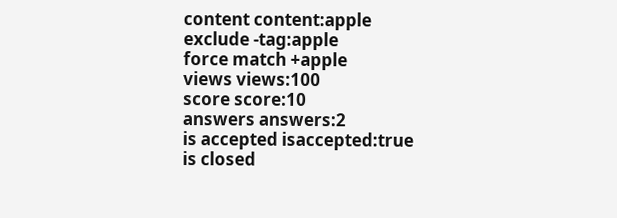content content:apple
exclude -tag:apple
force match +apple
views views:100
score score:10
answers answers:2
is accepted isaccepted:true
is closed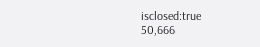isclosed:true
50,666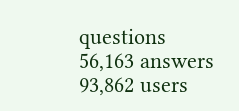questions
56,163 answers
93,862 users